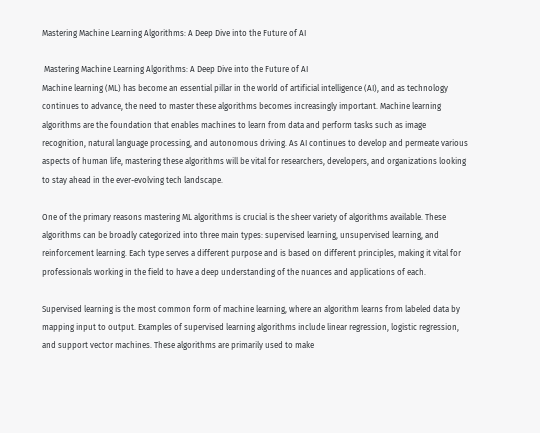Mastering Machine Learning Algorithms: A Deep Dive into the Future of AI

 Mastering Machine Learning Algorithms: A Deep Dive into the Future of AI
Machine learning (ML) has become an essential pillar in the world of artificial intelligence (AI), and as technology continues to advance, the need to master these algorithms becomes increasingly important. Machine learning algorithms are the foundation that enables machines to learn from data and perform tasks such as image recognition, natural language processing, and autonomous driving. As AI continues to develop and permeate various aspects of human life, mastering these algorithms will be vital for researchers, developers, and organizations looking to stay ahead in the ever-evolving tech landscape.

One of the primary reasons mastering ML algorithms is crucial is the sheer variety of algorithms available. These algorithms can be broadly categorized into three main types: supervised learning, unsupervised learning, and reinforcement learning. Each type serves a different purpose and is based on different principles, making it vital for professionals working in the field to have a deep understanding of the nuances and applications of each.

Supervised learning is the most common form of machine learning, where an algorithm learns from labeled data by mapping input to output. Examples of supervised learning algorithms include linear regression, logistic regression, and support vector machines. These algorithms are primarily used to make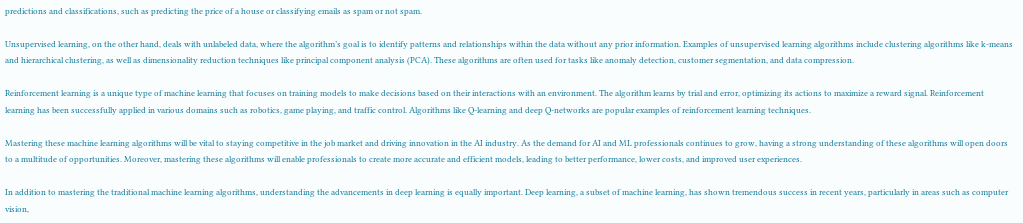predictions and classifications, such as predicting the price of a house or classifying emails as spam or not spam.

Unsupervised learning, on the other hand, deals with unlabeled data, where the algorithm’s goal is to identify patterns and relationships within the data without any prior information. Examples of unsupervised learning algorithms include clustering algorithms like k-means and hierarchical clustering, as well as dimensionality reduction techniques like principal component analysis (PCA). These algorithms are often used for tasks like anomaly detection, customer segmentation, and data compression.

Reinforcement learning is a unique type of machine learning that focuses on training models to make decisions based on their interactions with an environment. The algorithm learns by trial and error, optimizing its actions to maximize a reward signal. Reinforcement learning has been successfully applied in various domains such as robotics, game playing, and traffic control. Algorithms like Q-learning and deep Q-networks are popular examples of reinforcement learning techniques.

Mastering these machine learning algorithms will be vital to staying competitive in the job market and driving innovation in the AI industry. As the demand for AI and ML professionals continues to grow, having a strong understanding of these algorithms will open doors to a multitude of opportunities. Moreover, mastering these algorithms will enable professionals to create more accurate and efficient models, leading to better performance, lower costs, and improved user experiences.

In addition to mastering the traditional machine learning algorithms, understanding the advancements in deep learning is equally important. Deep learning, a subset of machine learning, has shown tremendous success in recent years, particularly in areas such as computer vision,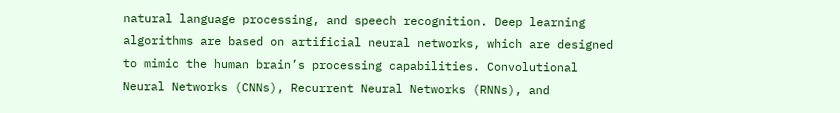natural language processing, and speech recognition. Deep learning algorithms are based on artificial neural networks, which are designed to mimic the human brain’s processing capabilities. Convolutional Neural Networks (CNNs), Recurrent Neural Networks (RNNs), and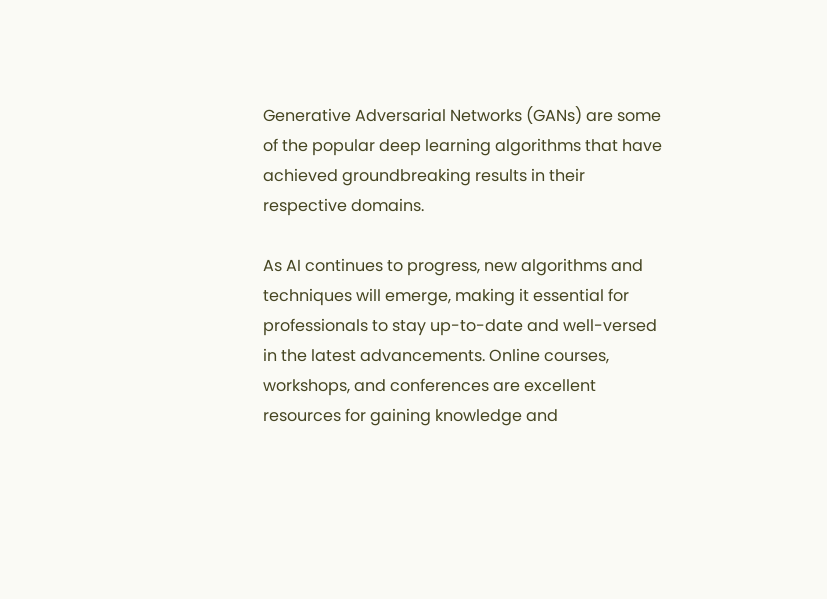Generative Adversarial Networks (GANs) are some of the popular deep learning algorithms that have achieved groundbreaking results in their respective domains.

As AI continues to progress, new algorithms and techniques will emerge, making it essential for professionals to stay up-to-date and well-versed in the latest advancements. Online courses, workshops, and conferences are excellent resources for gaining knowledge and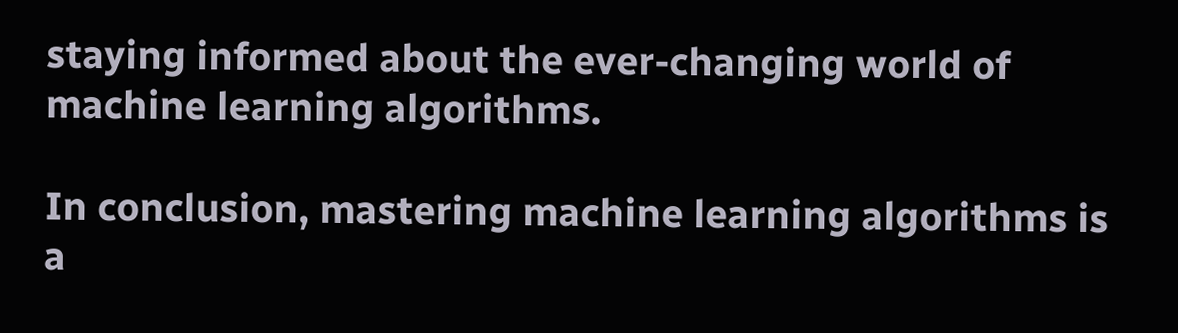staying informed about the ever-changing world of machine learning algorithms.

In conclusion, mastering machine learning algorithms is a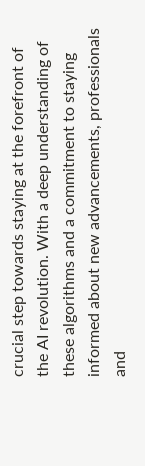crucial step towards staying at the forefront of the AI revolution. With a deep understanding of these algorithms and a commitment to staying informed about new advancements, professionals and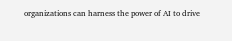organizations can harness the power of AI to drive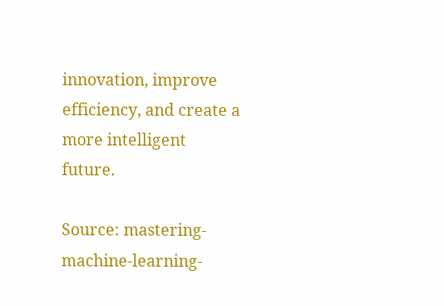innovation, improve efficiency, and create a more intelligent future.

Source: mastering-machine-learning-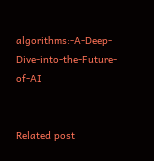algorithms:-A-Deep-Dive-into-the-Future-of-AI


Related post